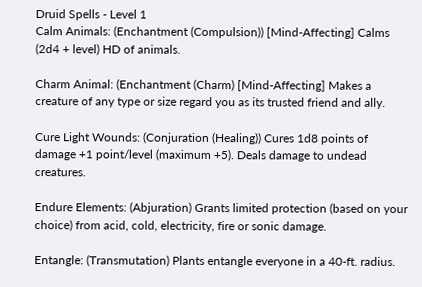Druid Spells - Level 1
Calm Animals: (Enchantment (Compulsion)) [Mind-Affecting] Calms (2d4 + level) HD of animals.

Charm Animal: (Enchantment (Charm) [Mind-Affecting] Makes a creature of any type or size regard you as its trusted friend and ally.

Cure Light Wounds: (Conjuration (Healing)) Cures 1d8 points of damage +1 point/level (maximum +5). Deals damage to undead creatures.

Endure Elements: (Abjuration) Grants limited protection (based on your choice) from acid, cold, electricity, fire or sonic damage.

Entangle: (Transmutation) Plants entangle everyone in a 40-ft. radius.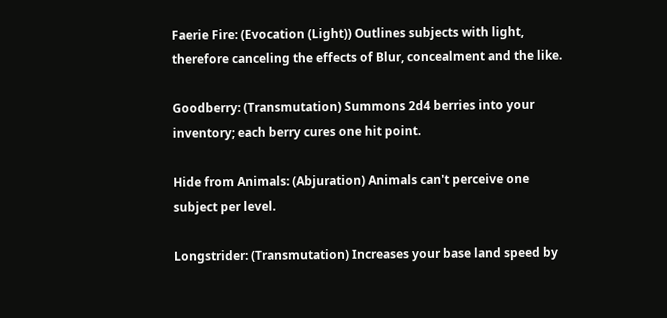Faerie Fire: (Evocation (Light)) Outlines subjects with light, therefore canceling the effects of Blur, concealment and the like.

Goodberry: (Transmutation) Summons 2d4 berries into your inventory; each berry cures one hit point.

Hide from Animals: (Abjuration) Animals can't perceive one subject per level.

Longstrider: (Transmutation) Increases your base land speed by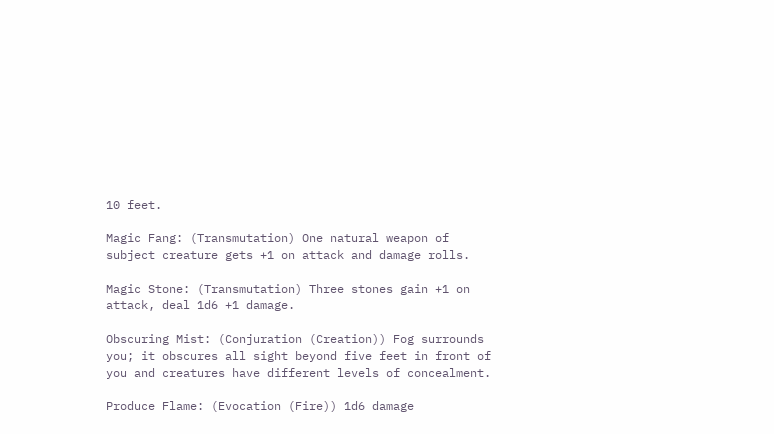10 feet.

Magic Fang: (Transmutation) One natural weapon of subject creature gets +1 on attack and damage rolls.

Magic Stone: (Transmutation) Three stones gain +1 on attack, deal 1d6 +1 damage.

Obscuring Mist: (Conjuration (Creation)) Fog surrounds you; it obscures all sight beyond five feet in front of you and creatures have different levels of concealment.

Produce Flame: (Evocation (Fire)) 1d6 damage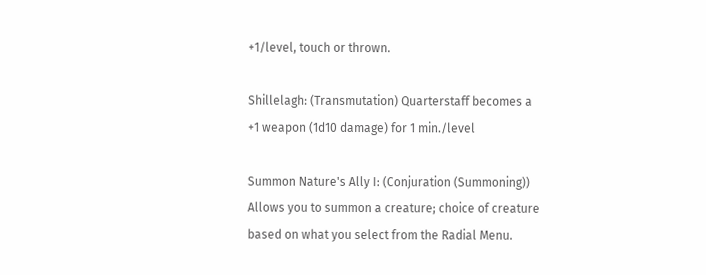+1/level, touch or thrown.

Shillelagh: (Transmutation) Quarterstaff becomes a +1 weapon (1d10 damage) for 1 min./level

Summon Nature's Ally I: (Conjuration (Summoning)) Allows you to summon a creature; choice of creature based on what you select from the Radial Menu.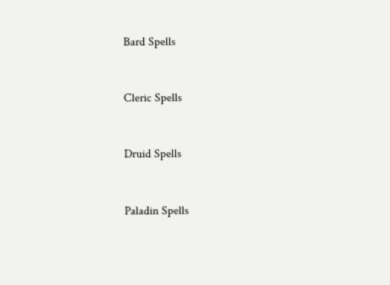Bard Spells


Cleric Spells


Druid Spells


Paladin Spells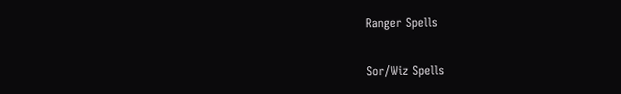Ranger Spells


Sor/Wiz Spells